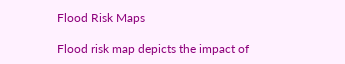Flood Risk Maps

Flood risk map depicts the impact of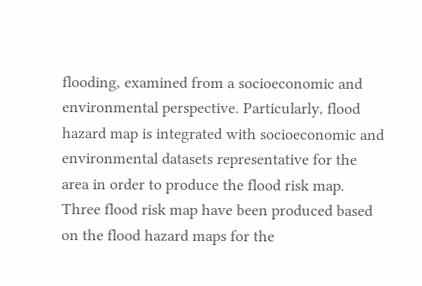flooding, examined from a socioeconomic and environmental perspective. Particularly, flood hazard map is integrated with socioeconomic and environmental datasets representative for the area in order to produce the flood risk map. Three flood risk map have been produced based on the flood hazard maps for the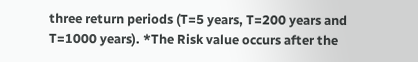three return periods (T=5 years, T=200 years and T=1000 years). *The Risk value occurs after the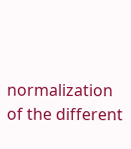normalization of the different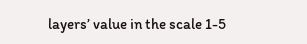layers’ value in the scale 1-5